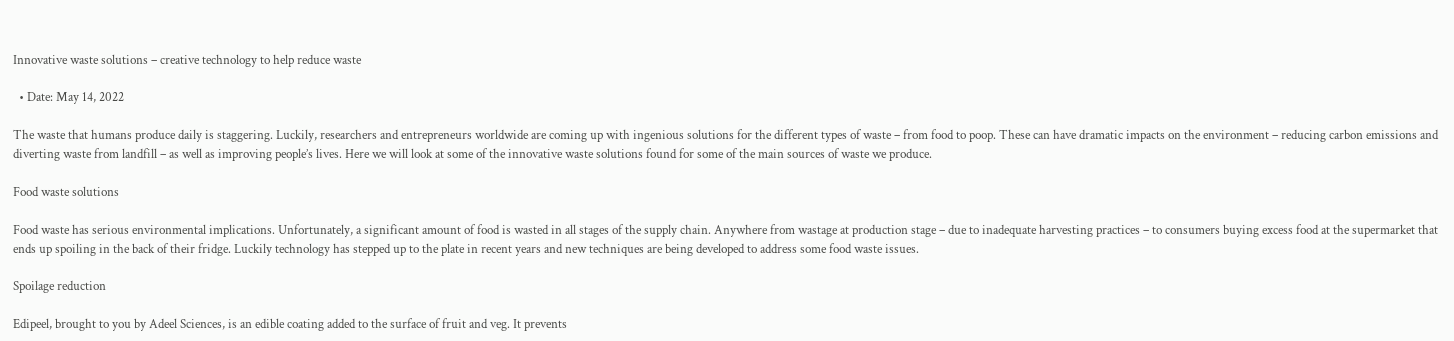Innovative waste solutions – creative technology to help reduce waste

  • Date: May 14, 2022

The waste that humans produce daily is staggering. Luckily, researchers and entrepreneurs worldwide are coming up with ingenious solutions for the different types of waste – from food to poop. These can have dramatic impacts on the environment – reducing carbon emissions and diverting waste from landfill – as well as improving people’s lives. Here we will look at some of the innovative waste solutions found for some of the main sources of waste we produce.

Food waste solutions

Food waste has serious environmental implications. Unfortunately, a significant amount of food is wasted in all stages of the supply chain. Anywhere from wastage at production stage – due to inadequate harvesting practices – to consumers buying excess food at the supermarket that ends up spoiling in the back of their fridge. Luckily technology has stepped up to the plate in recent years and new techniques are being developed to address some food waste issues.

Spoilage reduction

Edipeel, brought to you by Adeel Sciences, is an edible coating added to the surface of fruit and veg. It prevents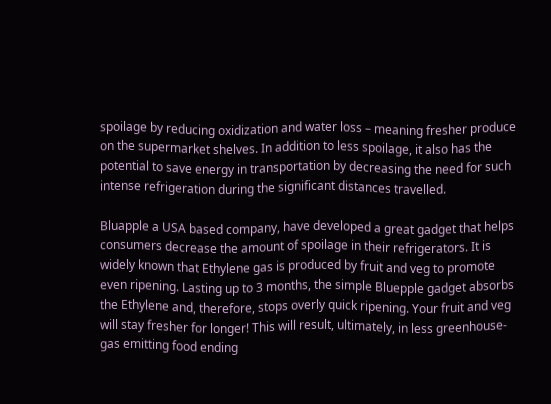spoilage by reducing oxidization and water loss – meaning fresher produce on the supermarket shelves. In addition to less spoilage, it also has the potential to save energy in transportation by decreasing the need for such intense refrigeration during the significant distances travelled.

Bluapple a USA based company, have developed a great gadget that helps consumers decrease the amount of spoilage in their refrigerators. It is widely known that Ethylene gas is produced by fruit and veg to promote even ripening. Lasting up to 3 months, the simple Bluepple gadget absorbs the Ethylene and, therefore, stops overly quick ripening. Your fruit and veg will stay fresher for longer! This will result, ultimately, in less greenhouse-gas emitting food ending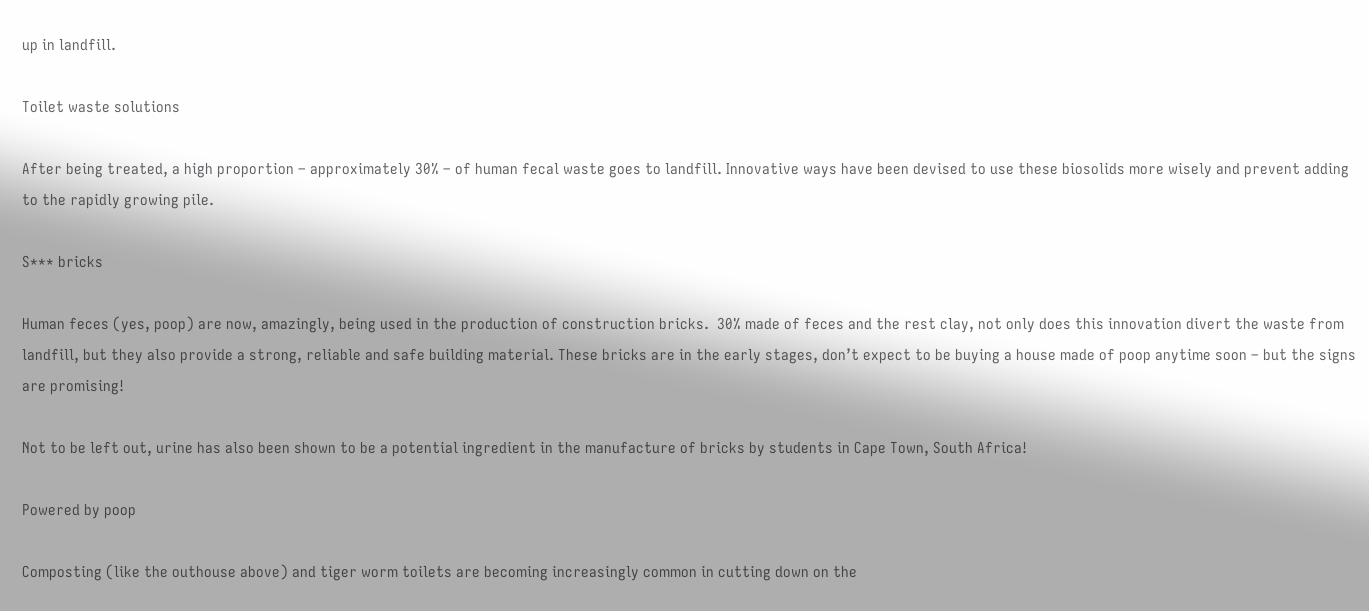up in landfill.

Toilet waste solutions

After being treated, a high proportion – approximately 30% – of human fecal waste goes to landfill. Innovative ways have been devised to use these biosolids more wisely and prevent adding to the rapidly growing pile.

S*** bricks

Human feces (yes, poop) are now, amazingly, being used in the production of construction bricks.  30% made of feces and the rest clay, not only does this innovation divert the waste from landfill, but they also provide a strong, reliable and safe building material. These bricks are in the early stages, don’t expect to be buying a house made of poop anytime soon – but the signs are promising!

Not to be left out, urine has also been shown to be a potential ingredient in the manufacture of bricks by students in Cape Town, South Africa!

Powered by poop

Composting (like the outhouse above) and tiger worm toilets are becoming increasingly common in cutting down on the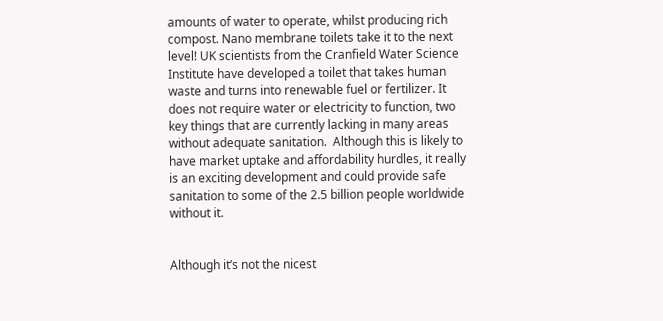amounts of water to operate, whilst producing rich compost. Nano membrane toilets take it to the next level! UK scientists from the Cranfield Water Science Institute have developed a toilet that takes human waste and turns into renewable fuel or fertilizer. It does not require water or electricity to function, two key things that are currently lacking in many areas without adequate sanitation.  Although this is likely to have market uptake and affordability hurdles, it really is an exciting development and could provide safe sanitation to some of the 2.5 billion people worldwide without it.


Although it’s not the nicest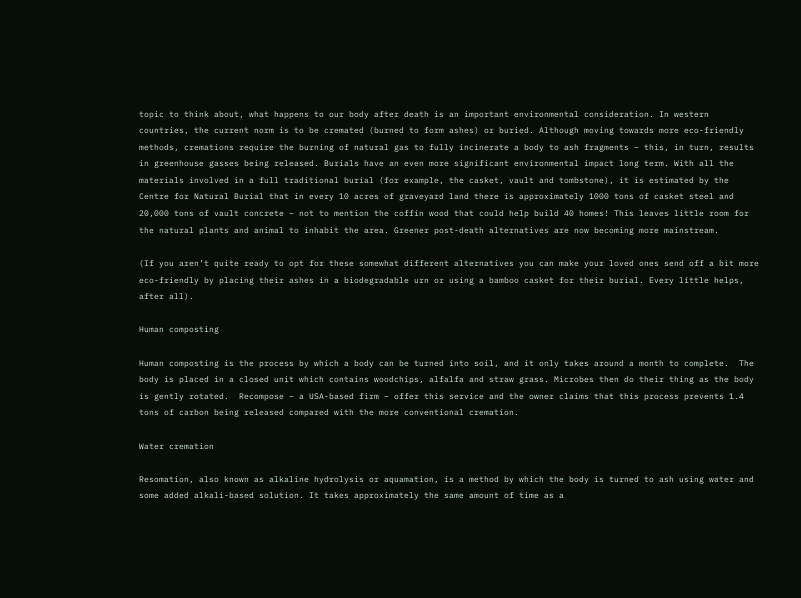topic to think about, what happens to our body after death is an important environmental consideration. In western countries, the current norm is to be cremated (burned to form ashes) or buried. Although moving towards more eco-friendly methods, cremations require the burning of natural gas to fully incinerate a body to ash fragments – this, in turn, results in greenhouse gasses being released. Burials have an even more significant environmental impact long term. With all the materials involved in a full traditional burial (for example, the casket, vault and tombstone), it is estimated by the Centre for Natural Burial that in every 10 acres of graveyard land there is approximately 1000 tons of casket steel and 20,000 tons of vault concrete – not to mention the coffin wood that could help build 40 homes! This leaves little room for the natural plants and animal to inhabit the area. Greener post-death alternatives are now becoming more mainstream.

(If you aren’t quite ready to opt for these somewhat different alternatives you can make your loved ones send off a bit more eco-friendly by placing their ashes in a biodegradable urn or using a bamboo casket for their burial. Every little helps, after all).

Human composting

Human composting is the process by which a body can be turned into soil, and it only takes around a month to complete.  The body is placed in a closed unit which contains woodchips, alfalfa and straw grass. Microbes then do their thing as the body is gently rotated.  Recompose – a USA-based firm – offer this service and the owner claims that this process prevents 1.4 tons of carbon being released compared with the more conventional cremation.

Water cremation

Resomation, also known as alkaline hydrolysis or aquamation, is a method by which the body is turned to ash using water and some added alkali-based solution. It takes approximately the same amount of time as a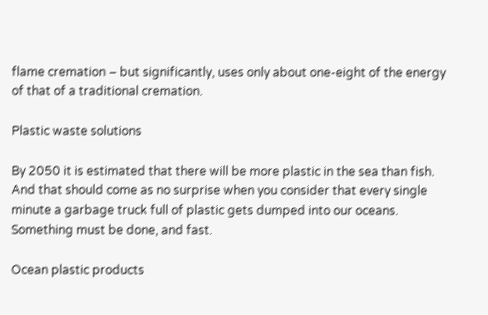flame cremation – but significantly, uses only about one-eight of the energy of that of a traditional cremation.

Plastic waste solutions

By 2050 it is estimated that there will be more plastic in the sea than fish. And that should come as no surprise when you consider that every single minute a garbage truck full of plastic gets dumped into our oceans. Something must be done, and fast.

Ocean plastic products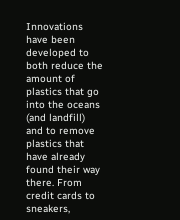Innovations have been developed to both reduce the amount of plastics that go into the oceans (and landfill) and to remove plastics that have already found their way there. From credit cards to sneakers,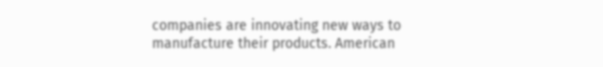companies are innovating new ways to manufacture their products. American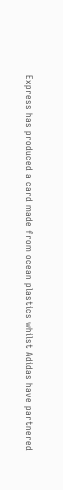Express has produced a card made from ocean plastics whilst Adidas have partnered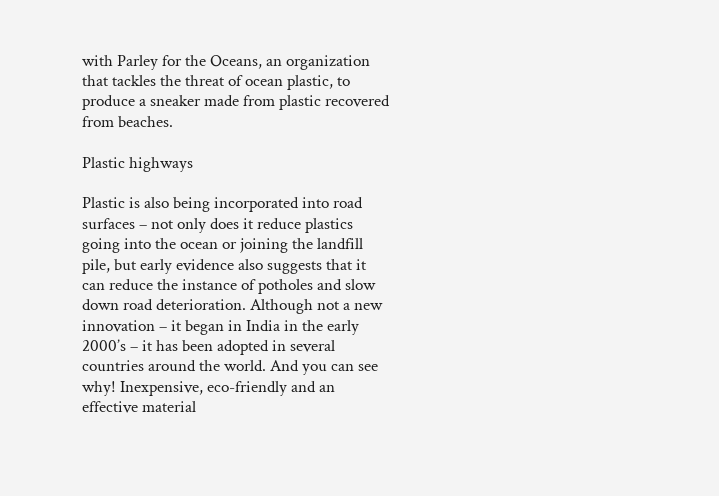with Parley for the Oceans, an organization that tackles the threat of ocean plastic, to produce a sneaker made from plastic recovered from beaches.

Plastic highways

Plastic is also being incorporated into road surfaces – not only does it reduce plastics going into the ocean or joining the landfill pile, but early evidence also suggests that it can reduce the instance of potholes and slow down road deterioration. Although not a new innovation – it began in India in the early 2000’s – it has been adopted in several countries around the world. And you can see why! Inexpensive, eco-friendly and an effective material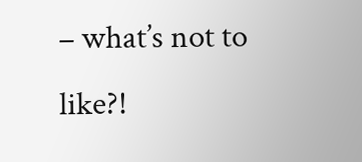– what’s not to like?!